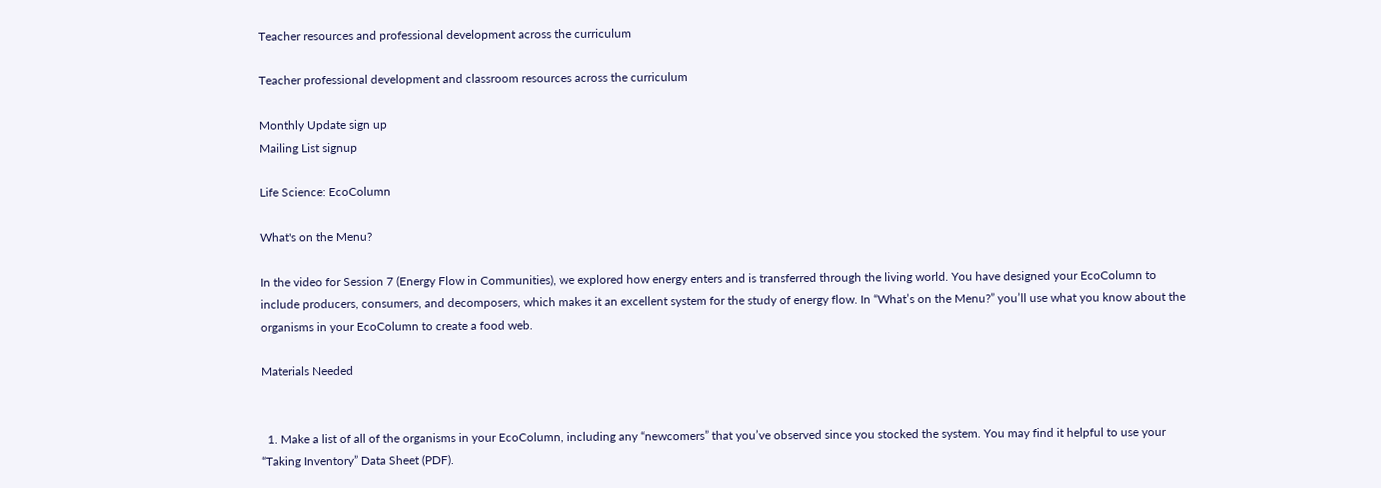Teacher resources and professional development across the curriculum

Teacher professional development and classroom resources across the curriculum

Monthly Update sign up
Mailing List signup

Life Science: EcoColumn

What's on the Menu?

In the video for Session 7 (Energy Flow in Communities), we explored how energy enters and is transferred through the living world. You have designed your EcoColumn to include producers, consumers, and decomposers, which makes it an excellent system for the study of energy flow. In “What’s on the Menu?” you’ll use what you know about the organisms in your EcoColumn to create a food web.

Materials Needed


  1. Make a list of all of the organisms in your EcoColumn, including any “newcomers” that you’ve observed since you stocked the system. You may find it helpful to use your “Taking Inventory” Data Sheet (PDF).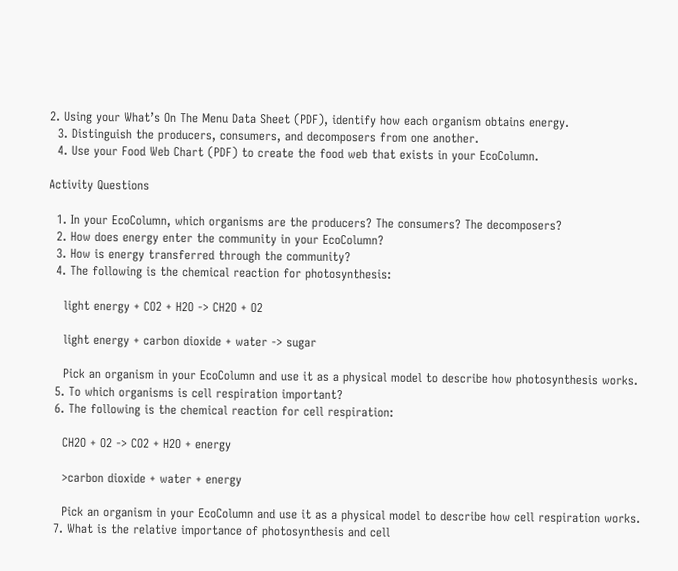2. Using your What’s On The Menu Data Sheet (PDF), identify how each organism obtains energy.
  3. Distinguish the producers, consumers, and decomposers from one another.
  4. Use your Food Web Chart (PDF) to create the food web that exists in your EcoColumn.

Activity Questions

  1. In your EcoColumn, which organisms are the producers? The consumers? The decomposers?
  2. How does energy enter the community in your EcoColumn?
  3. How is energy transferred through the community?
  4. The following is the chemical reaction for photosynthesis:

    light energy + CO2 + H2O -> CH2O + O2

    light energy + carbon dioxide + water -> sugar

    Pick an organism in your EcoColumn and use it as a physical model to describe how photosynthesis works.
  5. To which organisms is cell respiration important?
  6. The following is the chemical reaction for cell respiration:

    CH2O + O2 -> CO2 + H2O + energy

    >carbon dioxide + water + energy

    Pick an organism in your EcoColumn and use it as a physical model to describe how cell respiration works.
  7. What is the relative importance of photosynthesis and cell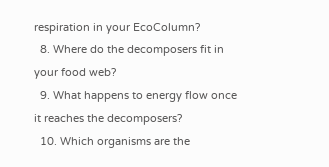respiration in your EcoColumn?
  8. Where do the decomposers fit in your food web?
  9. What happens to energy flow once it reaches the decomposers?
  10. Which organisms are the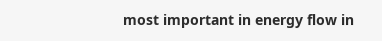most important in energy flow in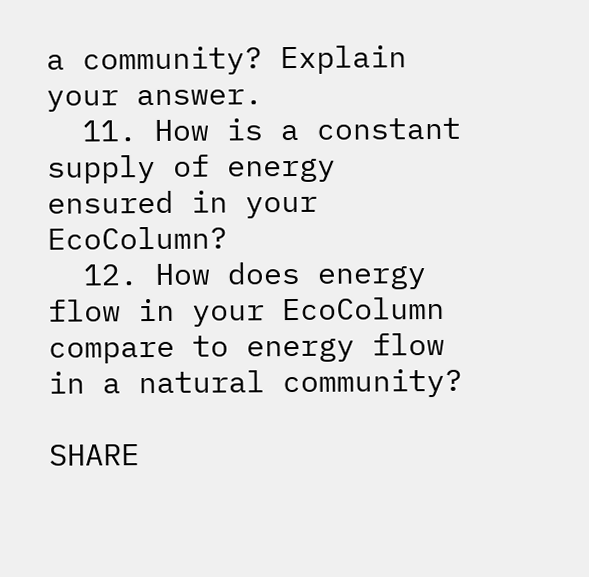a community? Explain your answer.
  11. How is a constant supply of energy ensured in your EcoColumn?
  12. How does energy flow in your EcoColumn compare to energy flow in a natural community?

SHARE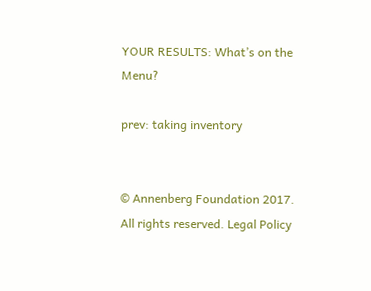YOUR RESULTS: What’s on the Menu?

prev: taking inventory


© Annenberg Foundation 2017. All rights reserved. Legal Policy